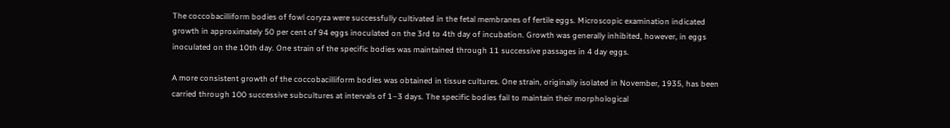The coccobacilliform bodies of fowl coryza were successfully cultivated in the fetal membranes of fertile eggs. Microscopic examination indicated growth in approximately 50 per cent of 94 eggs inoculated on the 3rd to 4th day of incubation. Growth was generally inhibited, however, in eggs inoculated on the 10th day. One strain of the specific bodies was maintained through 11 successive passages in 4 day eggs.

A more consistent growth of the coccobacilliform bodies was obtained in tissue cultures. One strain, originally isolated in November, 1935, has been carried through 100 successive subcultures at intervals of 1–3 days. The specific bodies fail to maintain their morphological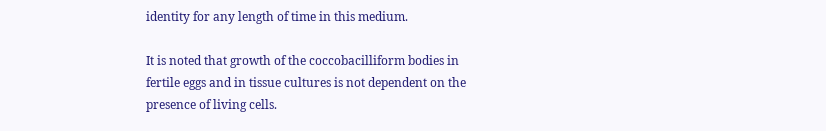identity for any length of time in this medium.

It is noted that growth of the coccobacilliform bodies in fertile eggs and in tissue cultures is not dependent on the presence of living cells.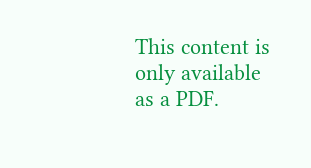This content is only available as a PDF.